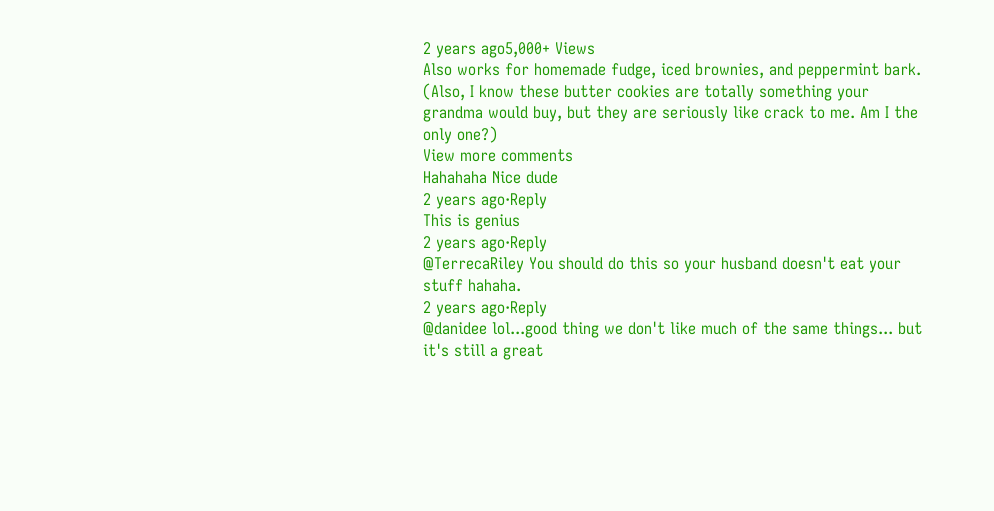2 years ago5,000+ Views
Also works for homemade fudge, iced brownies, and peppermint bark. (Also, I know these butter cookies are totally something your grandma would buy, but they are seriously like crack to me. Am I the only one?)
View more comments
Hahahaha Nice dude
2 years ago·Reply
This is genius
2 years ago·Reply
@TerrecaRiley You should do this so your husband doesn't eat your stuff hahaha.
2 years ago·Reply
@danidee lol...good thing we don't like much of the same things... but it's still a great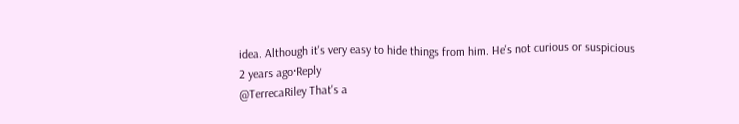idea. Although it's very easy to hide things from him. He's not curious or suspicious
2 years ago·Reply
@TerrecaRiley That's a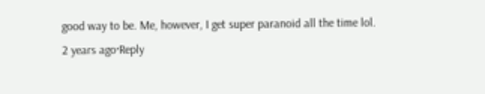good way to be. Me, however, I get super paranoid all the time lol.
2 years ago·Reply